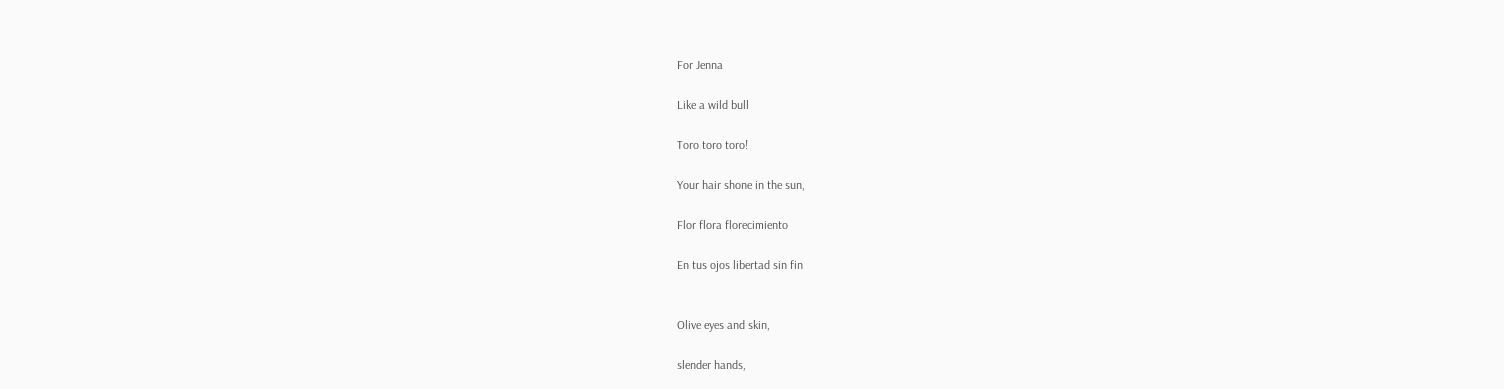For Jenna

Like a wild bull

Toro toro toro!

Your hair shone in the sun,

Flor flora florecimiento

En tus ojos libertad sin fin


Olive eyes and skin,

slender hands,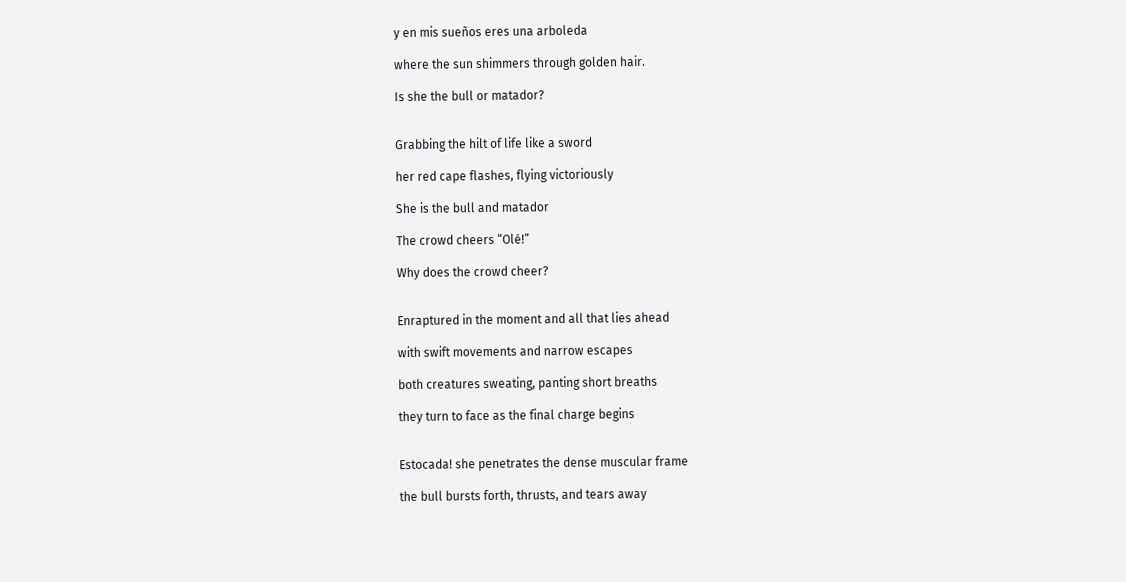y en mis sueños eres una arboleda

where the sun shimmers through golden hair.

Is she the bull or matador?


Grabbing the hilt of life like a sword

her red cape flashes, flying victoriously

She is the bull and matador

The crowd cheers “Olé!”

Why does the crowd cheer?


Enraptured in the moment and all that lies ahead

with swift movements and narrow escapes

both creatures sweating, panting short breaths

they turn to face as the final charge begins


Estocada! she penetrates the dense muscular frame

the bull bursts forth, thrusts, and tears away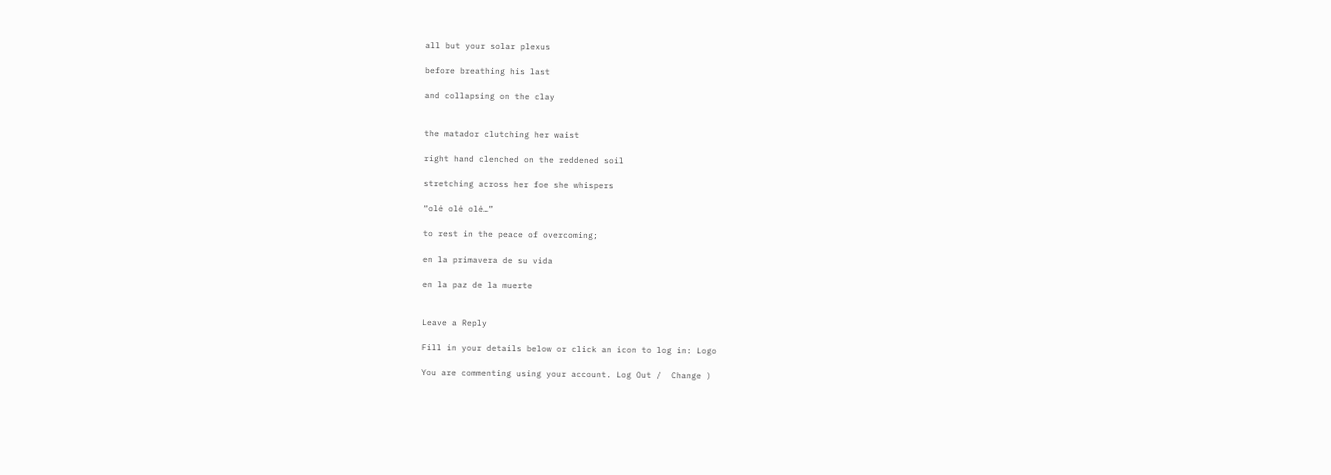all but your solar plexus

before breathing his last

and collapsing on the clay


the matador clutching her waist

right hand clenched on the reddened soil

stretching across her foe she whispers

“olé olé olé…”

to rest in the peace of overcoming;

en la primavera de su vida

en la paz de la muerte


Leave a Reply

Fill in your details below or click an icon to log in: Logo

You are commenting using your account. Log Out /  Change )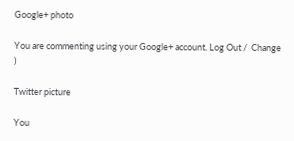Google+ photo

You are commenting using your Google+ account. Log Out /  Change )

Twitter picture

You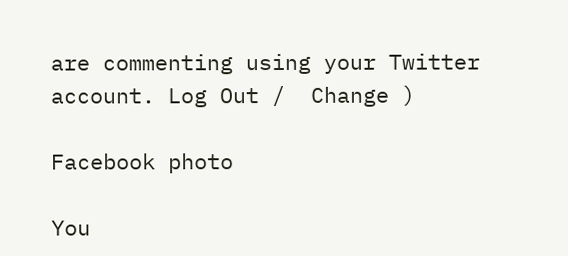are commenting using your Twitter account. Log Out /  Change )

Facebook photo

You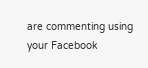are commenting using your Facebook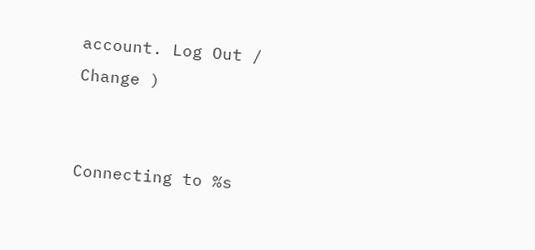account. Log Out /  Change )


Connecting to %s